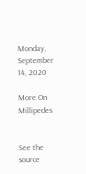Monday, September 14, 2020

More On Millipedes


See the source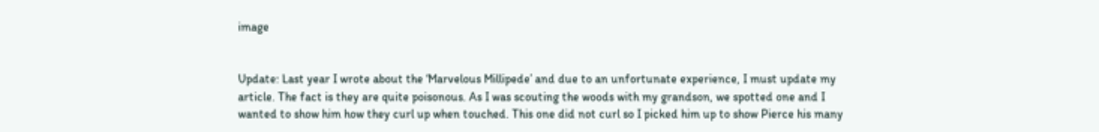image


Update: Last year I wrote about the ‘Marvelous Millipede’ and due to an unfortunate experience, I must update my article. The fact is they are quite poisonous. As I was scouting the woods with my grandson, we spotted one and I wanted to show him how they curl up when touched. This one did not curl so I picked him up to show Pierce his many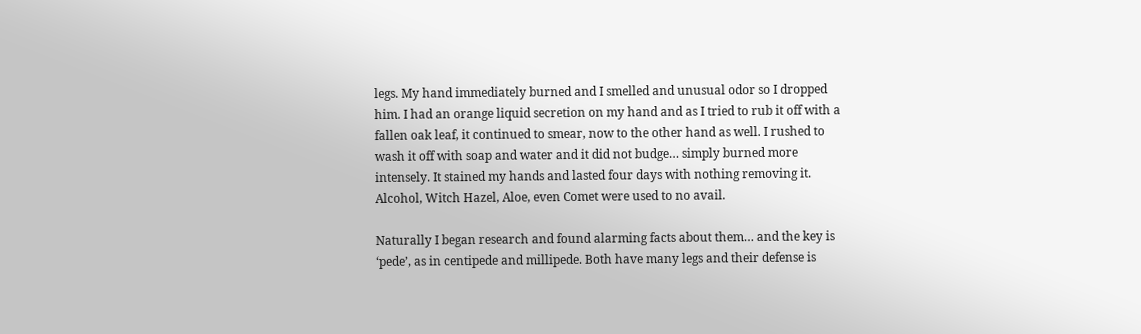legs. My hand immediately burned and I smelled and unusual odor so I dropped him. I had an orange liquid secretion on my hand and as I tried to rub it off with a fallen oak leaf, it continued to smear, now to the other hand as well. I rushed to wash it off with soap and water and it did not budge… simply burned more intensely. It stained my hands and lasted four days with nothing removing it. Alcohol, Witch Hazel, Aloe, even Comet were used to no avail.

Naturally I began research and found alarming facts about them… and the key is ‘pede’, as in centipede and millipede. Both have many legs and their defense is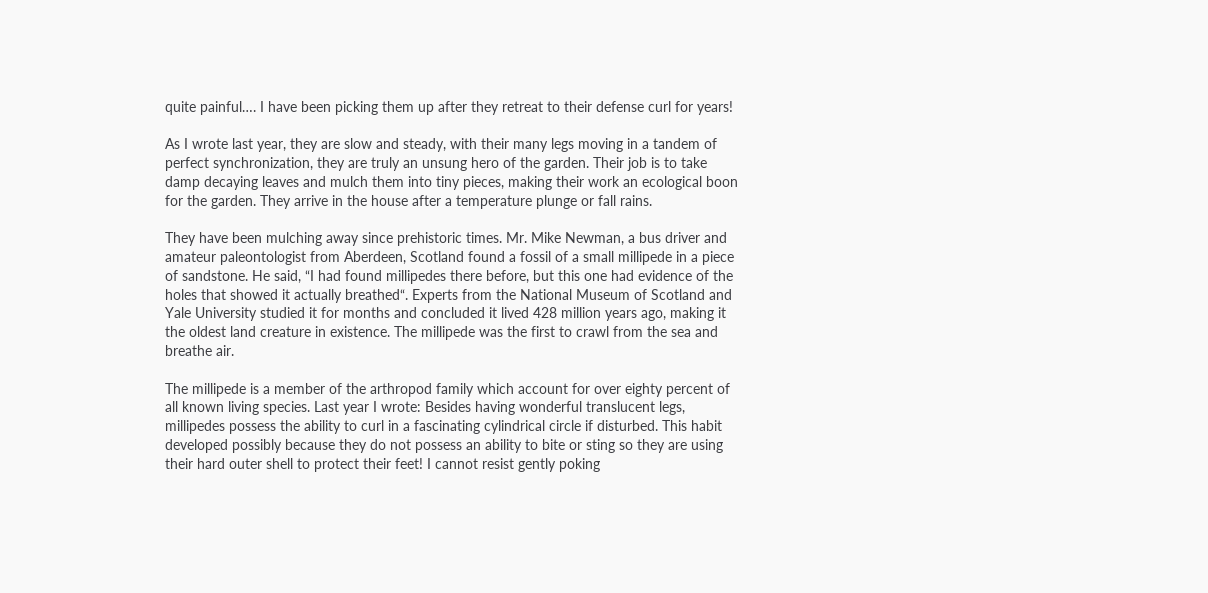quite painful…. I have been picking them up after they retreat to their defense curl for years!

As I wrote last year, they are slow and steady, with their many legs moving in a tandem of perfect synchronization, they are truly an unsung hero of the garden. Their job is to take damp decaying leaves and mulch them into tiny pieces, making their work an ecological boon for the garden. They arrive in the house after a temperature plunge or fall rains.

They have been mulching away since prehistoric times. Mr. Mike Newman, a bus driver and amateur paleontologist from Aberdeen, Scotland found a fossil of a small millipede in a piece of sandstone. He said, “I had found millipedes there before, but this one had evidence of the holes that showed it actually breathed“. Experts from the National Museum of Scotland and Yale University studied it for months and concluded it lived 428 million years ago, making it the oldest land creature in existence. The millipede was the first to crawl from the sea and breathe air.

The millipede is a member of the arthropod family which account for over eighty percent of all known living species. Last year I wrote: Besides having wonderful translucent legs, millipedes possess the ability to curl in a fascinating cylindrical circle if disturbed. This habit developed possibly because they do not possess an ability to bite or sting so they are using their hard outer shell to protect their feet! I cannot resist gently poking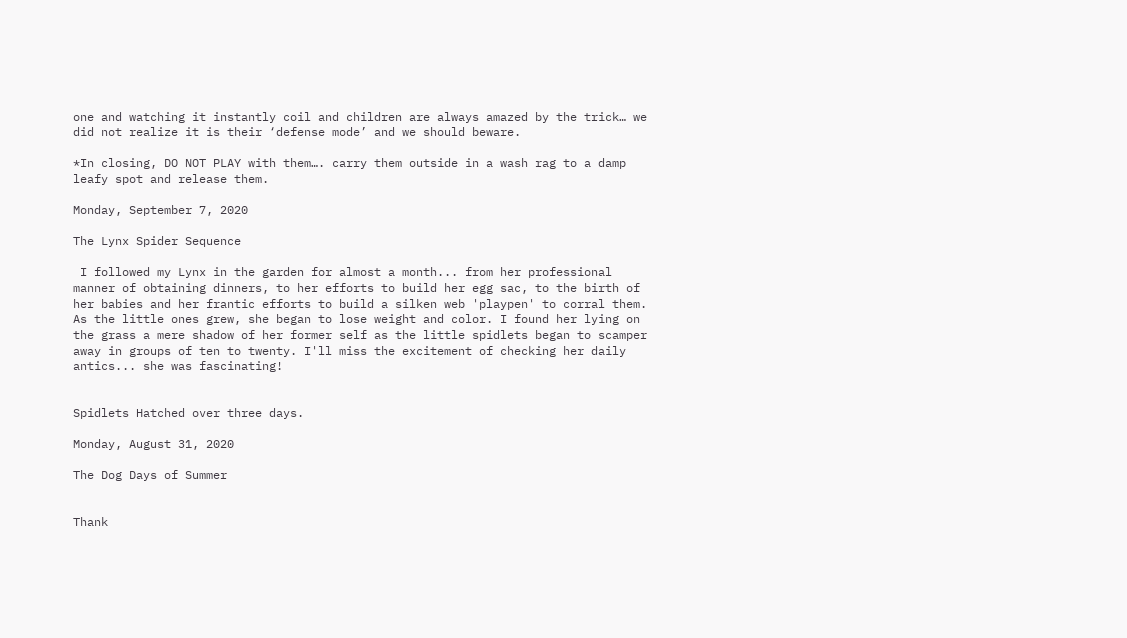one and watching it instantly coil and children are always amazed by the trick… we did not realize it is their ‘defense mode’ and we should beware.

*In closing, DO NOT PLAY with them…. carry them outside in a wash rag to a damp leafy spot and release them.

Monday, September 7, 2020

The Lynx Spider Sequence

 I followed my Lynx in the garden for almost a month... from her professional manner of obtaining dinners, to her efforts to build her egg sac, to the birth of her babies and her frantic efforts to build a silken web 'playpen' to corral them. As the little ones grew, she began to lose weight and color. I found her lying on the grass a mere shadow of her former self as the little spidlets began to scamper away in groups of ten to twenty. I'll miss the excitement of checking her daily antics... she was fascinating!


Spidlets Hatched over three days.

Monday, August 31, 2020

The Dog Days of Summer


Thank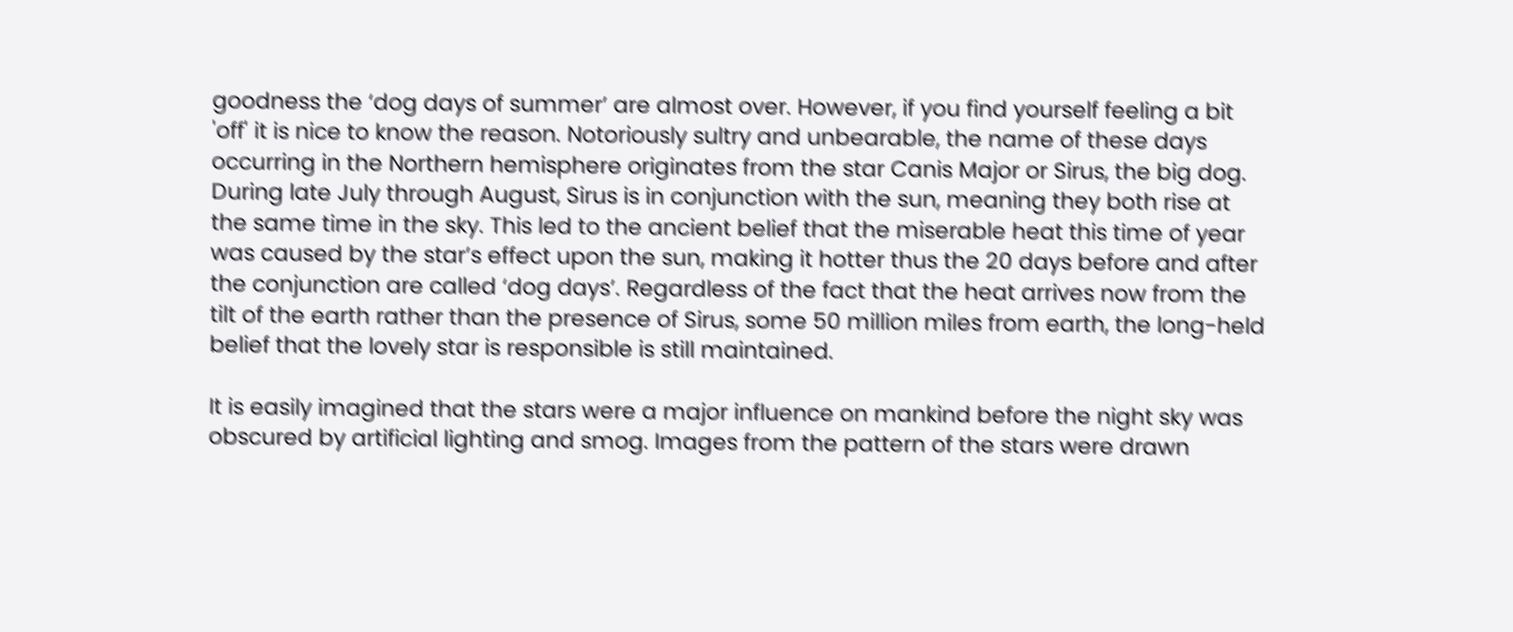goodness the ‘dog days of summer’ are almost over. However, if you find yourself feeling a bit 'off' it is nice to know the reason. Notoriously sultry and unbearable, the name of these days occurring in the Northern hemisphere originates from the star Canis Major or Sirus, the big dog. During late July through August, Sirus is in conjunction with the sun, meaning they both rise at the same time in the sky. This led to the ancient belief that the miserable heat this time of year was caused by the star’s effect upon the sun, making it hotter thus the 20 days before and after the conjunction are called ‘dog days’. Regardless of the fact that the heat arrives now from the tilt of the earth rather than the presence of Sirus, some 50 million miles from earth, the long-held belief that the lovely star is responsible is still maintained.

It is easily imagined that the stars were a major influence on mankind before the night sky was obscured by artificial lighting and smog. Images from the pattern of the stars were drawn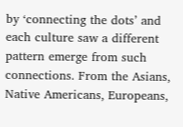by ‘connecting the dots’ and each culture saw a different pattern emerge from such connections. From the Asians, Native Americans, Europeans,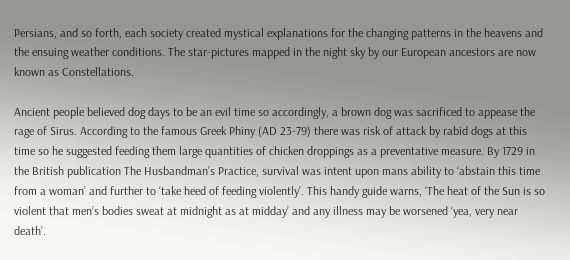Persians, and so forth, each society created mystical explanations for the changing patterns in the heavens and the ensuing weather conditions. The star-pictures mapped in the night sky by our European ancestors are now known as Constellations.

Ancient people believed dog days to be an evil time so accordingly, a brown dog was sacrificed to appease the rage of Sirus. According to the famous Greek Phiny (AD 23-79) there was risk of attack by rabid dogs at this time so he suggested feeding them large quantities of chicken droppings as a preventative measure. By 1729 in the British publication The Husbandman’s Practice, survival was intent upon mans ability to ‘abstain this time from a woman’ and further to ‘take heed of feeding violently’. This handy guide warns, ‘The heat of the Sun is so violent that men’s bodies sweat at midnight as at midday’ and any illness may be worsened ‘yea, very near death’.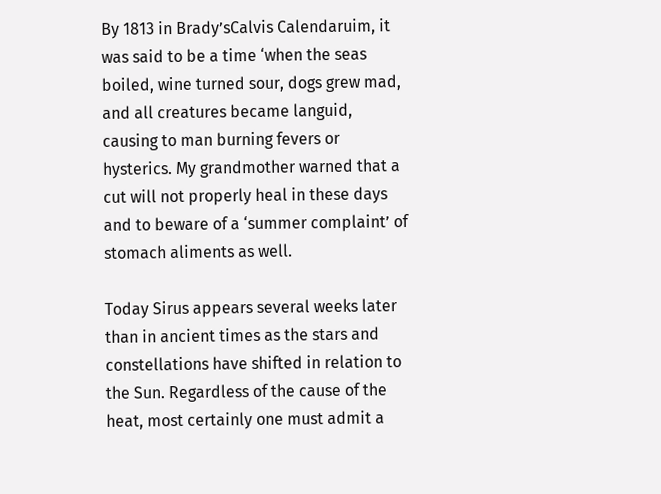By 1813 in Brady’sCalvis Calendaruim, it was said to be a time ‘when the seas boiled, wine turned sour, dogs grew mad, and all creatures became languid, causing to man burning fevers or hysterics. My grandmother warned that a cut will not properly heal in these days and to beware of a ‘summer complaint’ of stomach aliments as well.

Today Sirus appears several weeks later than in ancient times as the stars and constellations have shifted in relation to the Sun. Regardless of the cause of the heat, most certainly one must admit a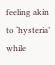feeling akin to ‘hysteria’ while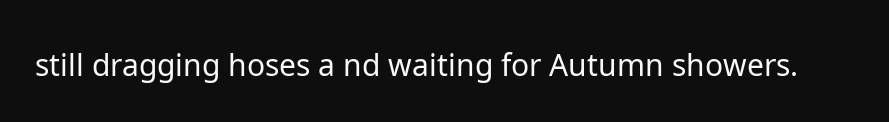still dragging hoses a nd waiting for Autumn showers.